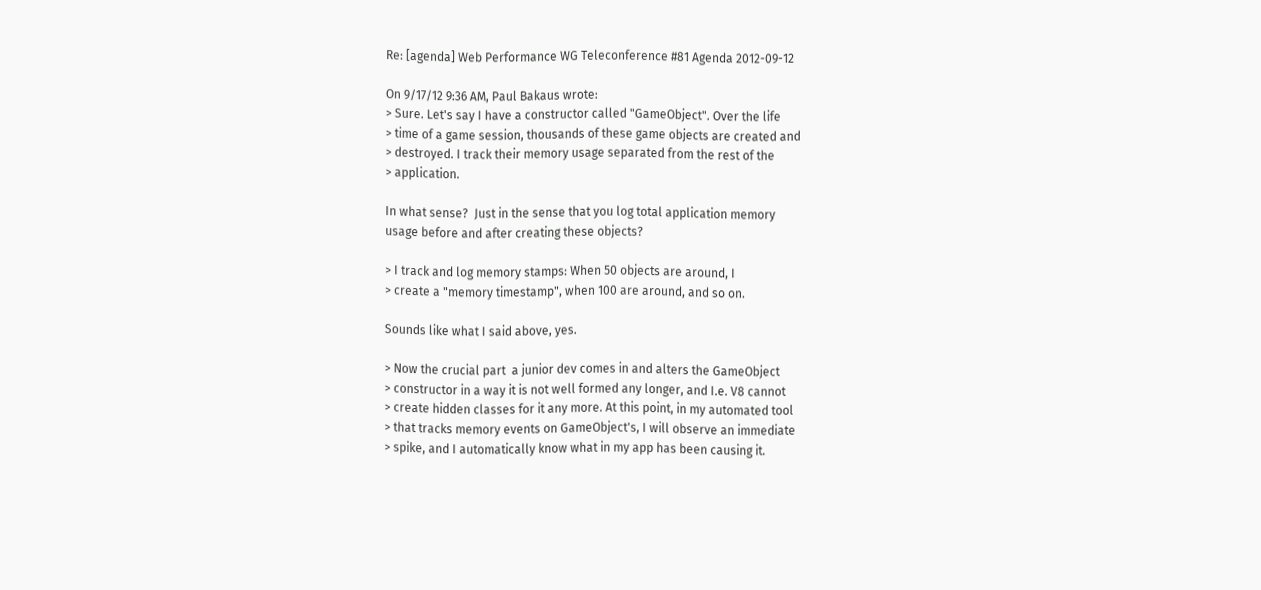Re: [agenda] Web Performance WG Teleconference #81 Agenda 2012-09-12

On 9/17/12 9:36 AM, Paul Bakaus wrote:
> Sure. Let's say I have a constructor called "GameObject". Over the life
> time of a game session, thousands of these game objects are created and
> destroyed. I track their memory usage separated from the rest of the
> application.

In what sense?  Just in the sense that you log total application memory
usage before and after creating these objects?

> I track and log memory stamps: When 50 objects are around, I
> create a "memory timestamp", when 100 are around, and so on.

Sounds like what I said above, yes.

> Now the crucial part  a junior dev comes in and alters the GameObject
> constructor in a way it is not well formed any longer, and I.e. V8 cannot
> create hidden classes for it any more. At this point, in my automated tool
> that tracks memory events on GameObject's, I will observe an immediate
> spike, and I automatically know what in my app has been causing it.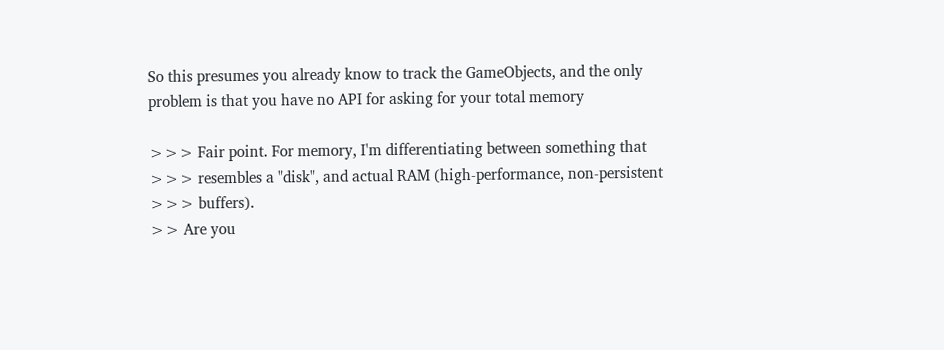So this presumes you already know to track the GameObjects, and the only
problem is that you have no API for asking for your total memory

>>> Fair point. For memory, I'm differentiating between something that
>>> resembles a "disk", and actual RAM (high-performance, non-persistent
>>> buffers).
>> Are you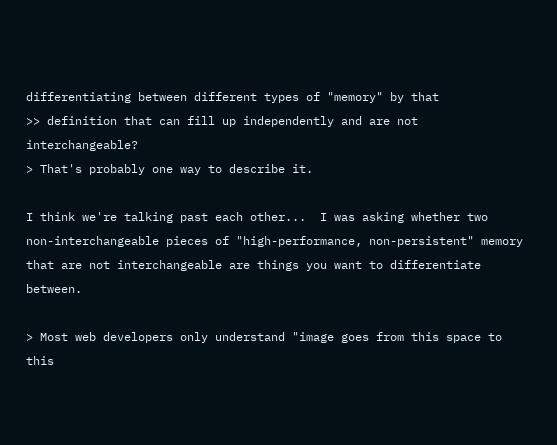differentiating between different types of "memory" by that
>> definition that can fill up independently and are not interchangeable?
> That's probably one way to describe it.

I think we're talking past each other...  I was asking whether two
non-interchangeable pieces of "high-performance, non-persistent" memory
that are not interchangeable are things you want to differentiate between.

> Most web developers only understand "image goes from this space to this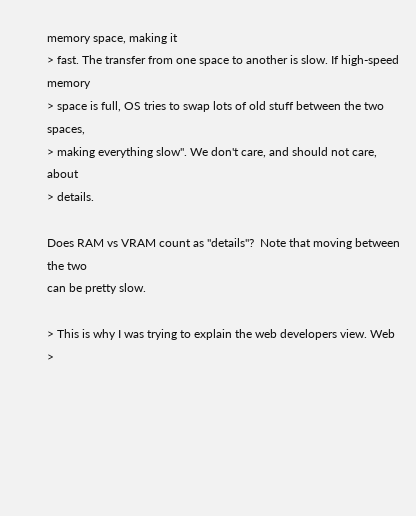memory space, making it
> fast. The transfer from one space to another is slow. If high-speed memory
> space is full, OS tries to swap lots of old stuff between the two spaces,
> making everything slow". We don't care, and should not care, about
> details.

Does RAM vs VRAM count as "details"?  Note that moving between the two
can be pretty slow.

> This is why I was trying to explain the web developers view. Web
>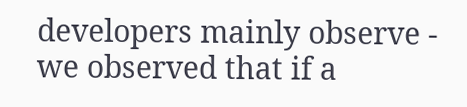developers mainly observe - we observed that if a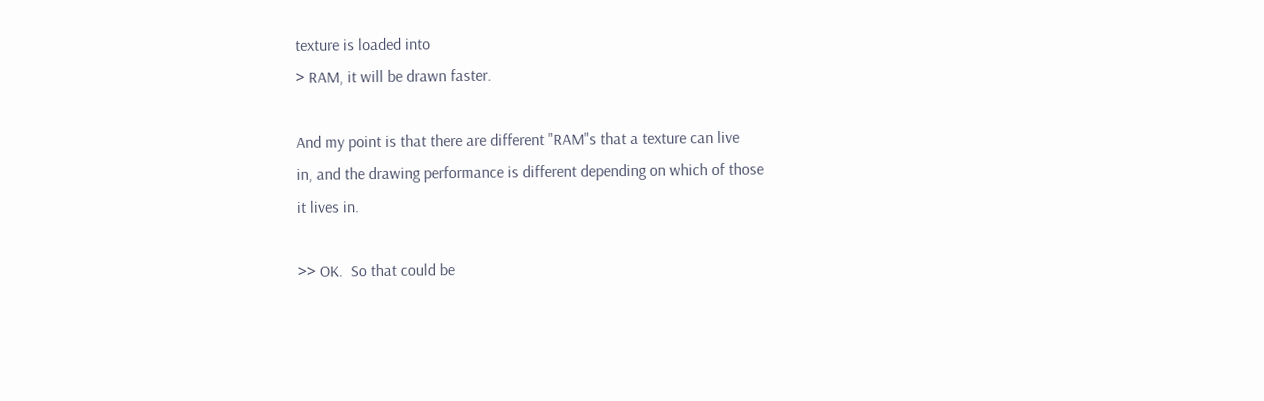texture is loaded into
> RAM, it will be drawn faster.

And my point is that there are different "RAM"s that a texture can live
in, and the drawing performance is different depending on which of those
it lives in.

>> OK.  So that could be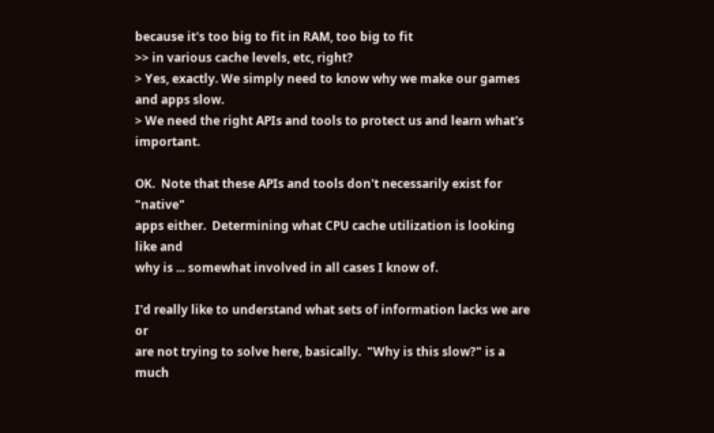because it's too big to fit in RAM, too big to fit
>> in various cache levels, etc, right?
> Yes, exactly. We simply need to know why we make our games and apps slow.
> We need the right APIs and tools to protect us and learn what's important.

OK.  Note that these APIs and tools don't necessarily exist for "native"
apps either.  Determining what CPU cache utilization is looking like and
why is ... somewhat involved in all cases I know of.

I'd really like to understand what sets of information lacks we are or
are not trying to solve here, basically.  "Why is this slow?" is a much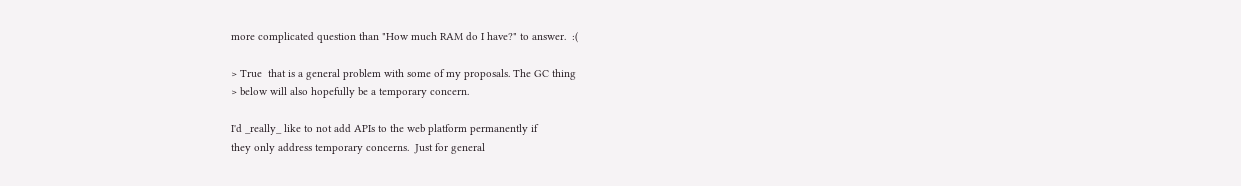more complicated question than "How much RAM do I have?" to answer.  :(

> True  that is a general problem with some of my proposals. The GC thing
> below will also hopefully be a temporary concern.

I'd _really_ like to not add APIs to the web platform permanently if
they only address temporary concerns.  Just for general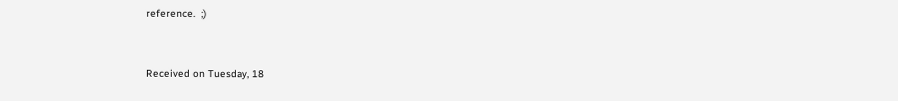reference.  ;)


Received on Tuesday, 18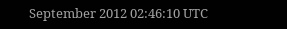September 2012 02:46:10 UTC